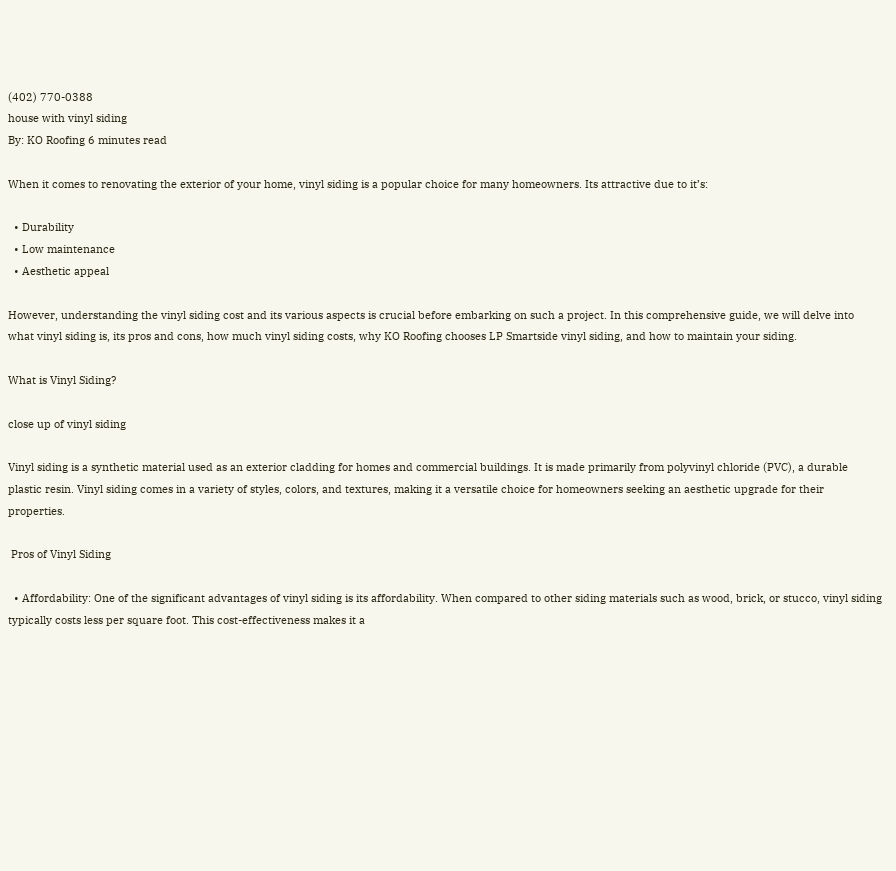(402) 770-0388
house with vinyl siding
By: KO Roofing 6 minutes read

When it comes to renovating the exterior of your home, vinyl siding is a popular choice for many homeowners. Its attractive due to it’s:

  • Durability
  • Low maintenance
  • Aesthetic appeal

However, understanding the vinyl siding cost and its various aspects is crucial before embarking on such a project. In this comprehensive guide, we will delve into what vinyl siding is, its pros and cons, how much vinyl siding costs, why KO Roofing chooses LP Smartside vinyl siding, and how to maintain your siding.

What is Vinyl Siding?

close up of vinyl siding

Vinyl siding is a synthetic material used as an exterior cladding for homes and commercial buildings. It is made primarily from polyvinyl chloride (PVC), a durable plastic resin. Vinyl siding comes in a variety of styles, colors, and textures, making it a versatile choice for homeowners seeking an aesthetic upgrade for their properties.

 Pros of Vinyl Siding

  • Affordability: One of the significant advantages of vinyl siding is its affordability. When compared to other siding materials such as wood, brick, or stucco, vinyl siding typically costs less per square foot. This cost-effectiveness makes it a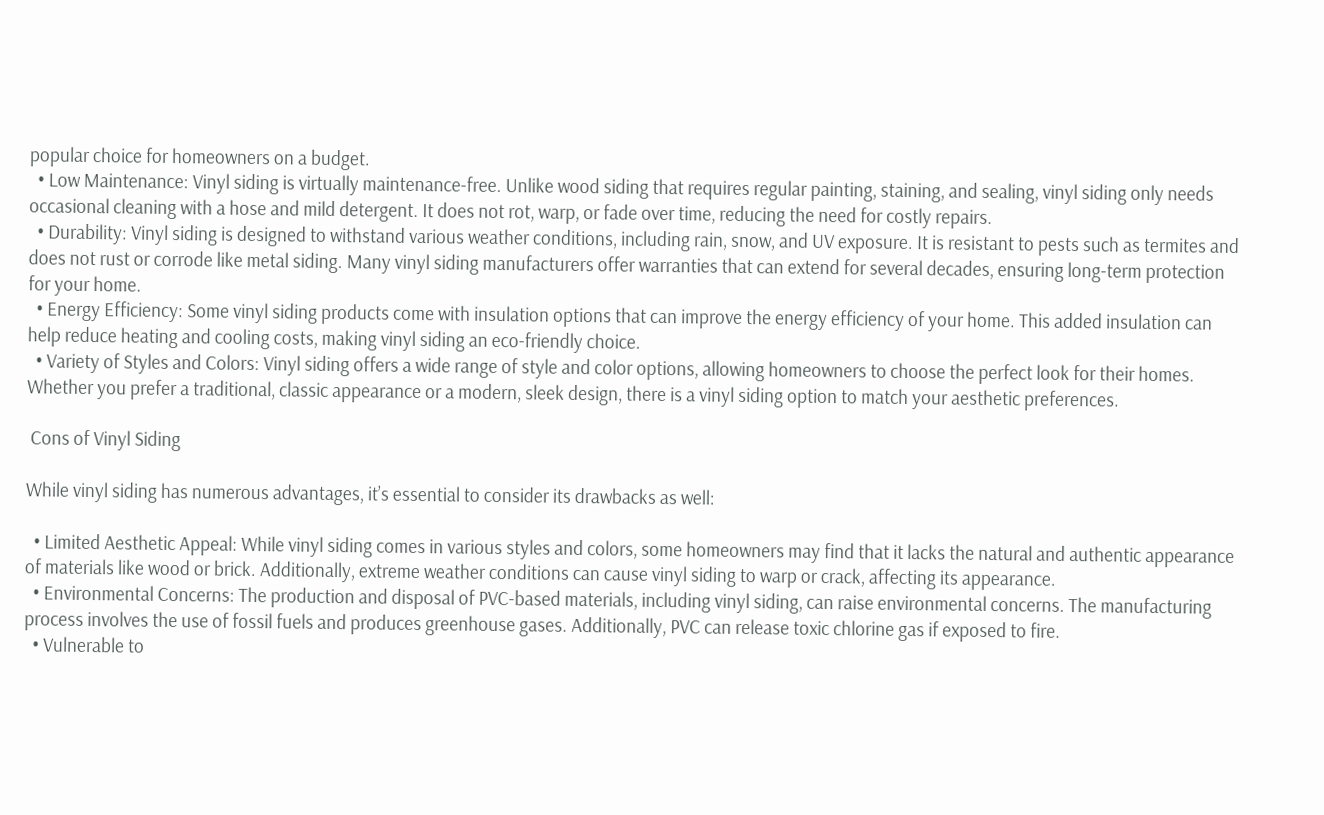popular choice for homeowners on a budget.
  • Low Maintenance: Vinyl siding is virtually maintenance-free. Unlike wood siding that requires regular painting, staining, and sealing, vinyl siding only needs occasional cleaning with a hose and mild detergent. It does not rot, warp, or fade over time, reducing the need for costly repairs.
  • Durability: Vinyl siding is designed to withstand various weather conditions, including rain, snow, and UV exposure. It is resistant to pests such as termites and does not rust or corrode like metal siding. Many vinyl siding manufacturers offer warranties that can extend for several decades, ensuring long-term protection for your home.
  • Energy Efficiency: Some vinyl siding products come with insulation options that can improve the energy efficiency of your home. This added insulation can help reduce heating and cooling costs, making vinyl siding an eco-friendly choice.
  • Variety of Styles and Colors: Vinyl siding offers a wide range of style and color options, allowing homeowners to choose the perfect look for their homes. Whether you prefer a traditional, classic appearance or a modern, sleek design, there is a vinyl siding option to match your aesthetic preferences.

 Cons of Vinyl Siding

While vinyl siding has numerous advantages, it’s essential to consider its drawbacks as well:

  • Limited Aesthetic Appeal: While vinyl siding comes in various styles and colors, some homeowners may find that it lacks the natural and authentic appearance of materials like wood or brick. Additionally, extreme weather conditions can cause vinyl siding to warp or crack, affecting its appearance.
  • Environmental Concerns: The production and disposal of PVC-based materials, including vinyl siding, can raise environmental concerns. The manufacturing process involves the use of fossil fuels and produces greenhouse gases. Additionally, PVC can release toxic chlorine gas if exposed to fire.
  • Vulnerable to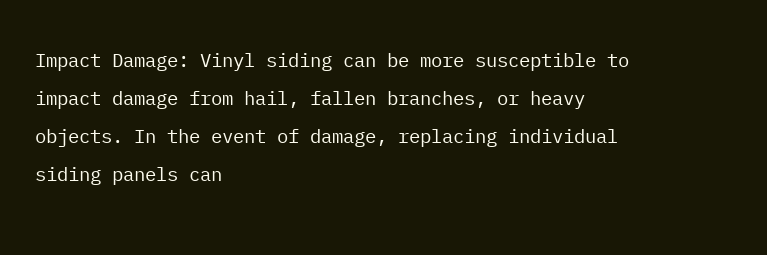Impact Damage: Vinyl siding can be more susceptible to impact damage from hail, fallen branches, or heavy objects. In the event of damage, replacing individual siding panels can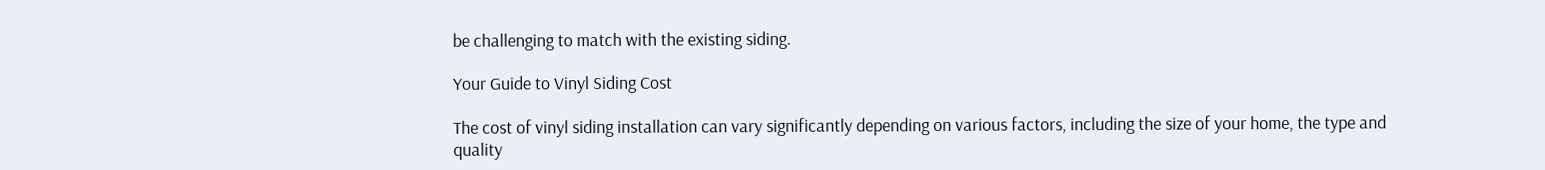be challenging to match with the existing siding.

Your Guide to Vinyl Siding Cost

The cost of vinyl siding installation can vary significantly depending on various factors, including the size of your home, the type and quality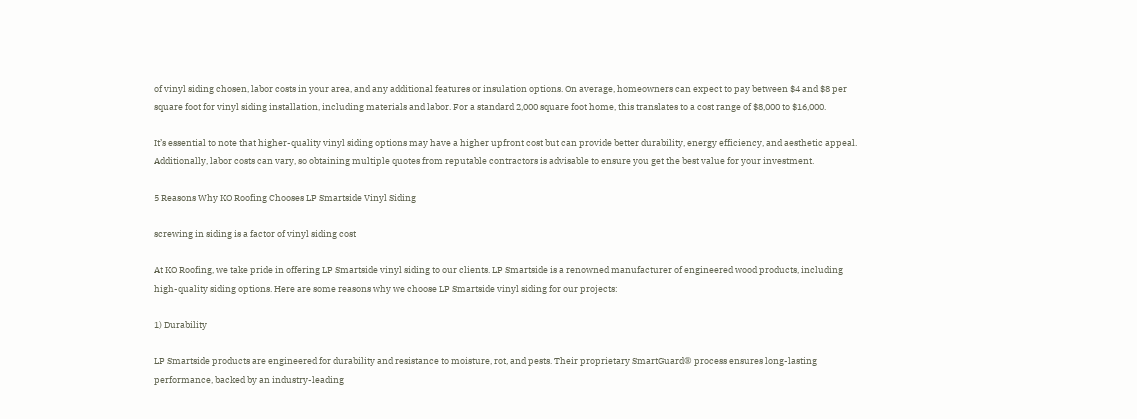of vinyl siding chosen, labor costs in your area, and any additional features or insulation options. On average, homeowners can expect to pay between $4 and $8 per square foot for vinyl siding installation, including materials and labor. For a standard 2,000 square foot home, this translates to a cost range of $8,000 to $16,000.

It’s essential to note that higher-quality vinyl siding options may have a higher upfront cost but can provide better durability, energy efficiency, and aesthetic appeal. Additionally, labor costs can vary, so obtaining multiple quotes from reputable contractors is advisable to ensure you get the best value for your investment.

5 Reasons Why KO Roofing Chooses LP Smartside Vinyl Siding

screwing in siding is a factor of vinyl siding cost

At KO Roofing, we take pride in offering LP Smartside vinyl siding to our clients. LP Smartside is a renowned manufacturer of engineered wood products, including high-quality siding options. Here are some reasons why we choose LP Smartside vinyl siding for our projects:

1) Durability

LP Smartside products are engineered for durability and resistance to moisture, rot, and pests. Their proprietary SmartGuard® process ensures long-lasting performance, backed by an industry-leading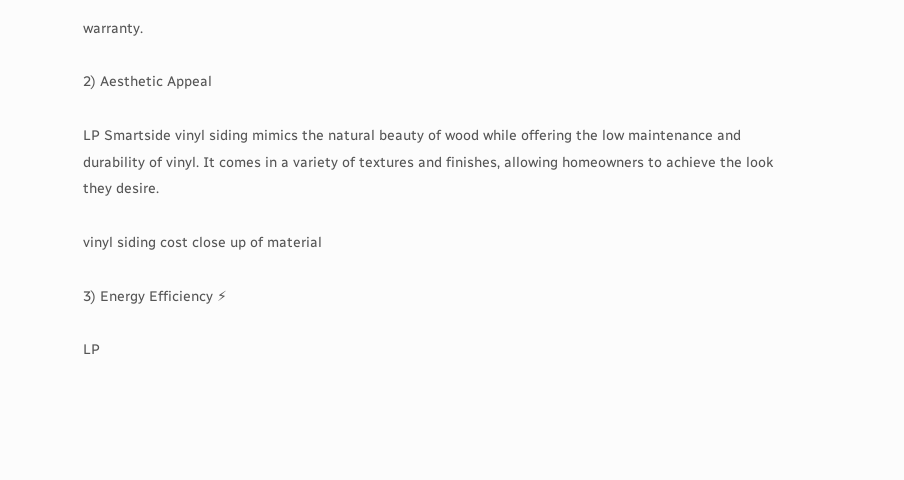warranty.

2) Aesthetic Appeal

LP Smartside vinyl siding mimics the natural beauty of wood while offering the low maintenance and durability of vinyl. It comes in a variety of textures and finishes, allowing homeowners to achieve the look they desire.

vinyl siding cost close up of material

3) Energy Efficiency ⚡

LP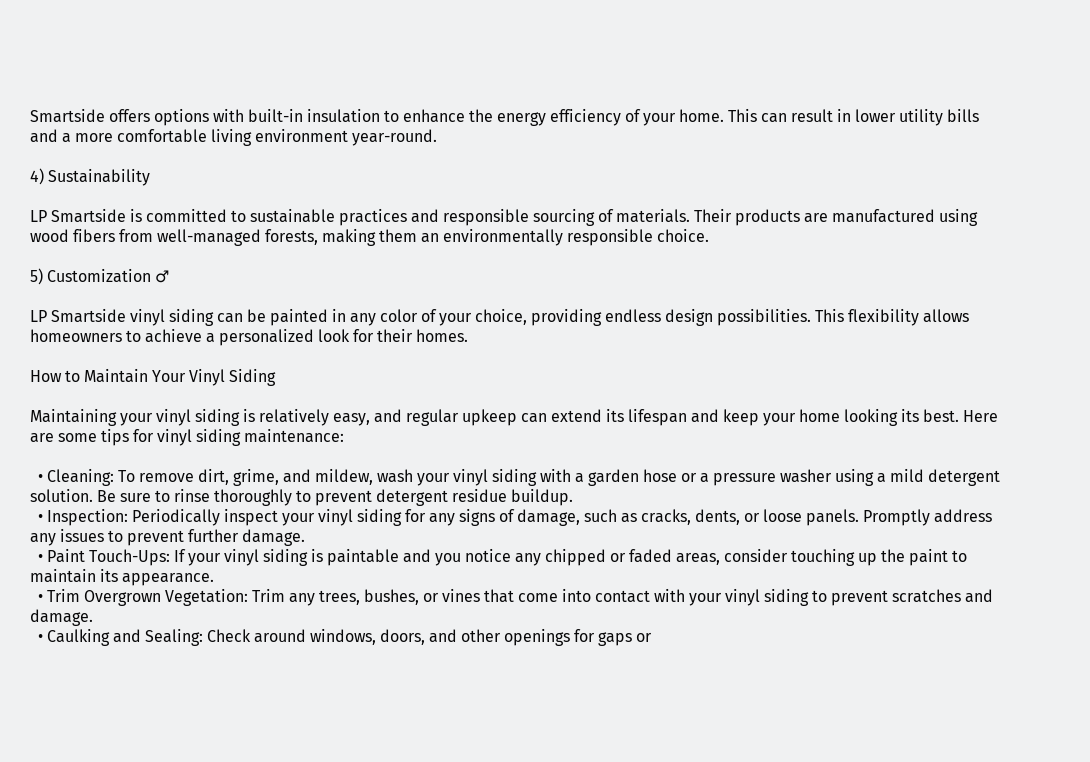Smartside offers options with built-in insulation to enhance the energy efficiency of your home. This can result in lower utility bills and a more comfortable living environment year-round.

4) Sustainability

LP Smartside is committed to sustainable practices and responsible sourcing of materials. Their products are manufactured using wood fibers from well-managed forests, making them an environmentally responsible choice.

5) Customization ♂

LP Smartside vinyl siding can be painted in any color of your choice, providing endless design possibilities. This flexibility allows homeowners to achieve a personalized look for their homes.

How to Maintain Your Vinyl Siding

Maintaining your vinyl siding is relatively easy, and regular upkeep can extend its lifespan and keep your home looking its best. Here are some tips for vinyl siding maintenance:

  • Cleaning: To remove dirt, grime, and mildew, wash your vinyl siding with a garden hose or a pressure washer using a mild detergent solution. Be sure to rinse thoroughly to prevent detergent residue buildup.
  • Inspection: Periodically inspect your vinyl siding for any signs of damage, such as cracks, dents, or loose panels. Promptly address any issues to prevent further damage.
  • Paint Touch-Ups: If your vinyl siding is paintable and you notice any chipped or faded areas, consider touching up the paint to maintain its appearance.
  • Trim Overgrown Vegetation: Trim any trees, bushes, or vines that come into contact with your vinyl siding to prevent scratches and damage.
  • Caulking and Sealing: Check around windows, doors, and other openings for gaps or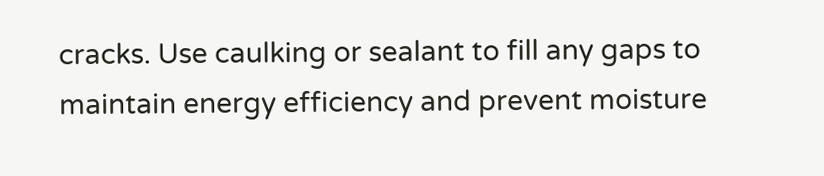cracks. Use caulking or sealant to fill any gaps to maintain energy efficiency and prevent moisture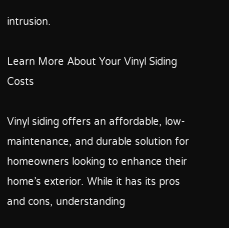intrusion.

Learn More About Your Vinyl Siding Costs

Vinyl siding offers an affordable, low-maintenance, and durable solution for homeowners looking to enhance their home’s exterior. While it has its pros and cons, understanding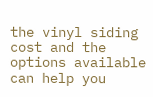the vinyl siding cost and the options available can help you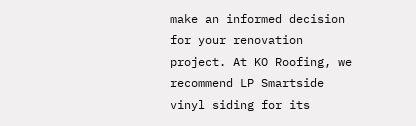make an informed decision for your renovation project. At KO Roofing, we recommend LP Smartside vinyl siding for its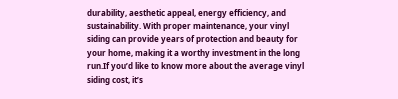durability, aesthetic appeal, energy efficiency, and sustainability. With proper maintenance, your vinyl siding can provide years of protection and beauty for your home, making it a worthy investment in the long run.If you’d like to know more about the average vinyl siding cost, it’s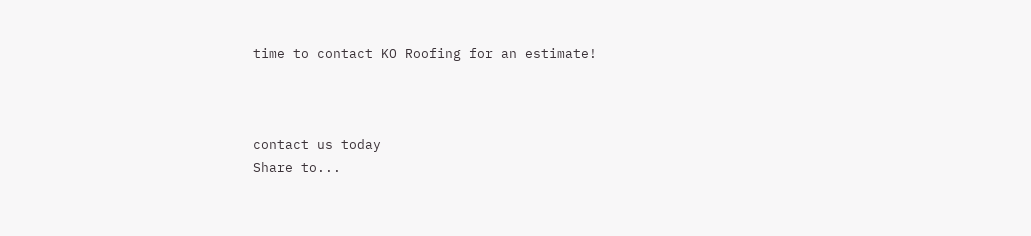time to contact KO Roofing for an estimate!



contact us today
Share to...